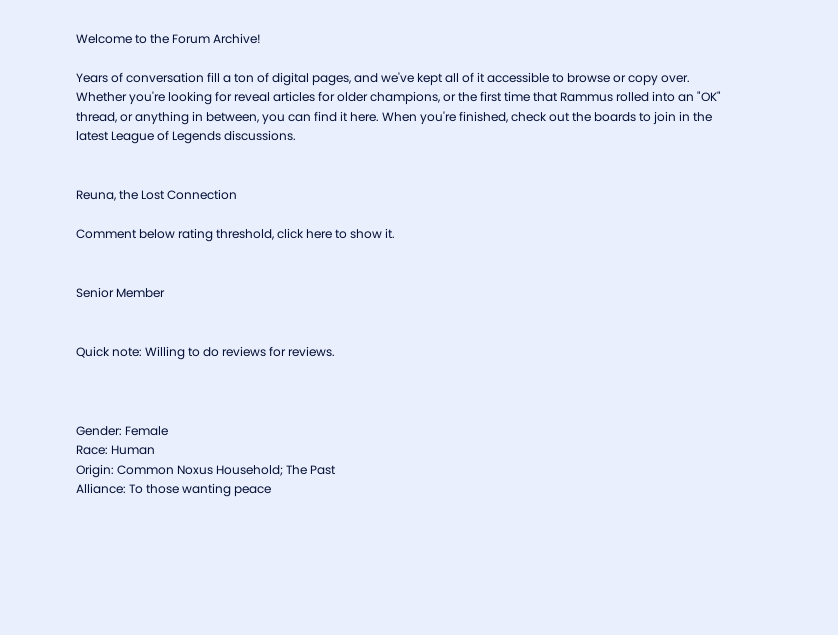Welcome to the Forum Archive!

Years of conversation fill a ton of digital pages, and we've kept all of it accessible to browse or copy over. Whether you're looking for reveal articles for older champions, or the first time that Rammus rolled into an "OK" thread, or anything in between, you can find it here. When you're finished, check out the boards to join in the latest League of Legends discussions.


Reuna, the Lost Connection

Comment below rating threshold, click here to show it.


Senior Member


Quick note: Willing to do reviews for reviews.



Gender: Female
Race: Human
Origin: Common Noxus Household; The Past
Alliance: To those wanting peace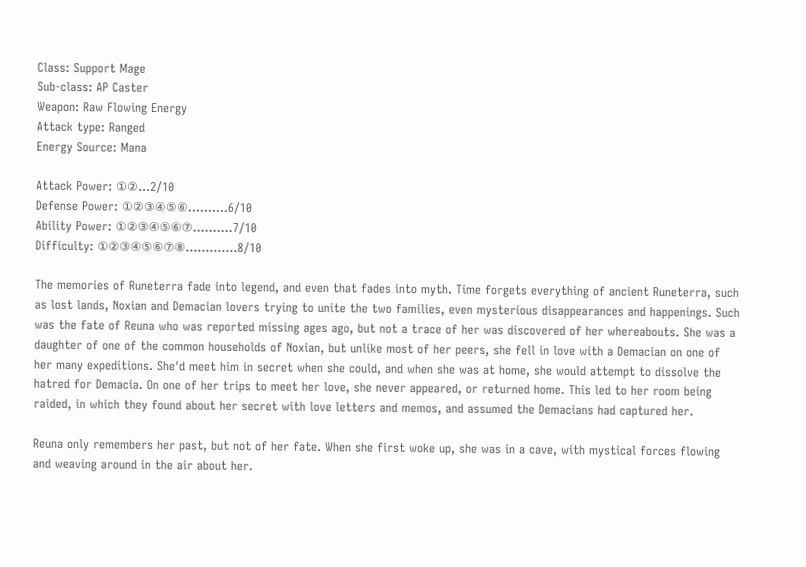Class: Support Mage
Sub-class: AP Caster
Weapon: Raw Flowing Energy
Attack type: Ranged
Energy Source: Mana

Attack Power: ①②...2/10
Defense Power: ①②③④⑤⑥..........6/10
Ability Power: ①②③④⑤⑥⑦..........7/10
Difficulty: ①②③④⑤⑥⑦⑧.............8/10

The memories of Runeterra fade into legend, and even that fades into myth. Time forgets everything of ancient Runeterra, such as lost lands, Noxian and Demacian lovers trying to unite the two families, even mysterious disappearances and happenings. Such was the fate of Reuna who was reported missing ages ago, but not a trace of her was discovered of her whereabouts. She was a daughter of one of the common households of Noxian, but unlike most of her peers, she fell in love with a Demacian on one of her many expeditions. She'd meet him in secret when she could, and when she was at home, she would attempt to dissolve the hatred for Demacia. On one of her trips to meet her love, she never appeared, or returned home. This led to her room being raided, in which they found about her secret with love letters and memos, and assumed the Demacians had captured her.

Reuna only remembers her past, but not of her fate. When she first woke up, she was in a cave, with mystical forces flowing and weaving around in the air about her.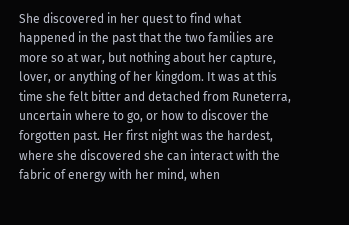She discovered in her quest to find what happened in the past that the two families are more so at war, but nothing about her capture, lover, or anything of her kingdom. It was at this time she felt bitter and detached from Runeterra, uncertain where to go, or how to discover the forgotten past. Her first night was the hardest, where she discovered she can interact with the fabric of energy with her mind, when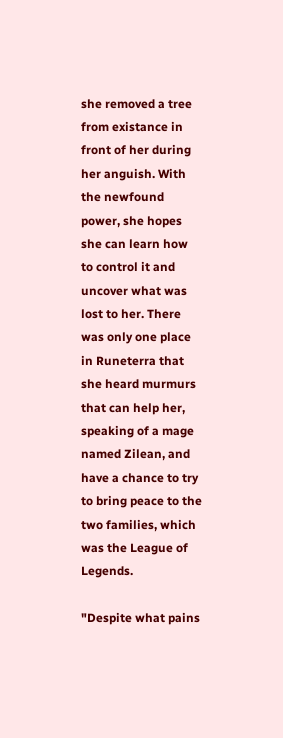she removed a tree from existance in front of her during her anguish. With the newfound power, she hopes she can learn how to control it and uncover what was lost to her. There was only one place in Runeterra that she heard murmurs that can help her, speaking of a mage named Zilean, and have a chance to try to bring peace to the two families, which was the League of Legends.

"Despite what pains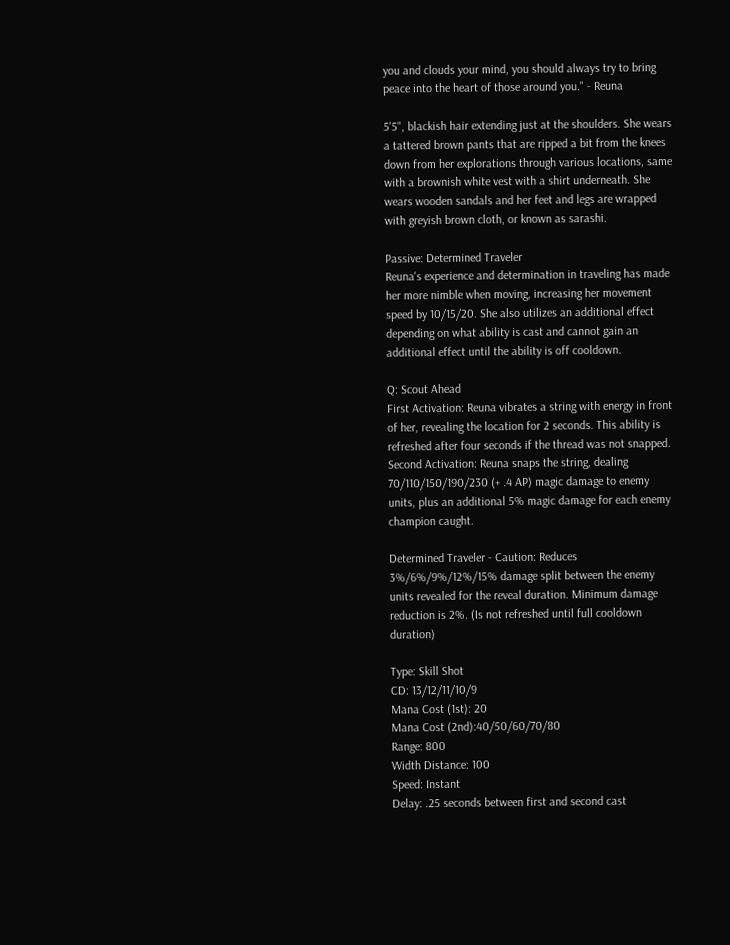you and clouds your mind, you should always try to bring peace into the heart of those around you." - Reuna

5'5", blackish hair extending just at the shoulders. She wears a tattered brown pants that are ripped a bit from the knees down from her explorations through various locations, same with a brownish white vest with a shirt underneath. She wears wooden sandals and her feet and legs are wrapped with greyish brown cloth, or known as sarashi.

Passive: Determined Traveler
Reuna's experience and determination in traveling has made her more nimble when moving, increasing her movement speed by 10/15/20. She also utilizes an additional effect depending on what ability is cast and cannot gain an additional effect until the ability is off cooldown.

Q: Scout Ahead
First Activation: Reuna vibrates a string with energy in front of her, revealing the location for 2 seconds. This ability is refreshed after four seconds if the thread was not snapped.
Second Activation: Reuna snaps the string, dealing 70/110/150/190/230 (+ .4 AP) magic damage to enemy units, plus an additional 5% magic damage for each enemy champion caught.

Determined Traveler - Caution: Reduces 3%/6%/9%/12%/15% damage split between the enemy units revealed for the reveal duration. Minimum damage reduction is 2%. (Is not refreshed until full cooldown duration)

Type: Skill Shot
CD: 13/12/11/10/9
Mana Cost (1st): 20
Mana Cost (2nd):40/50/60/70/80
Range: 800
Width Distance: 100
Speed: Instant
Delay: .25 seconds between first and second cast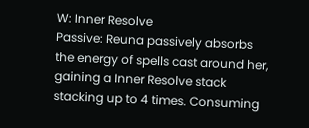W: Inner Resolve
Passive: Reuna passively absorbs the energy of spells cast around her, gaining a Inner Resolve stack stacking up to 4 times. Consuming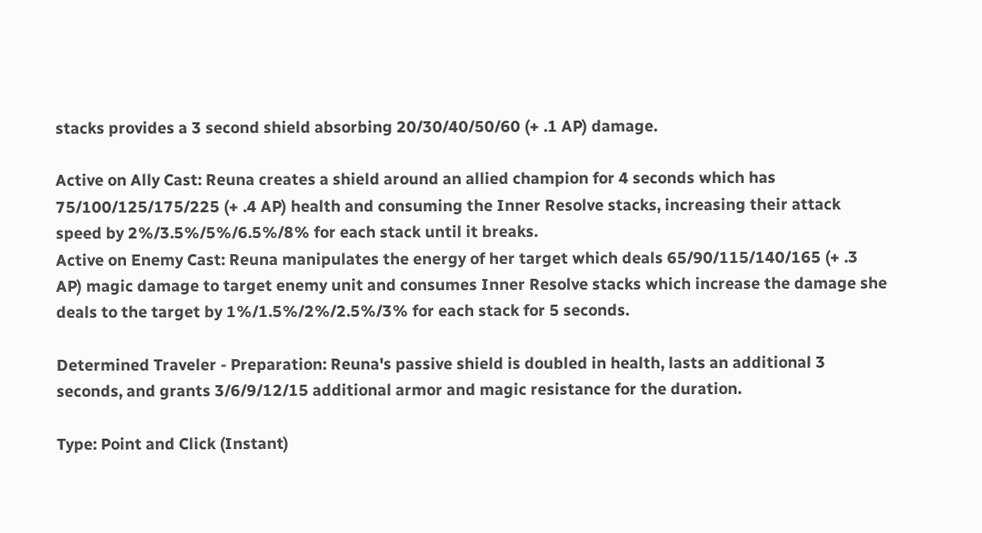stacks provides a 3 second shield absorbing 20/30/40/50/60 (+ .1 AP) damage.

Active on Ally Cast: Reuna creates a shield around an allied champion for 4 seconds which has 75/100/125/175/225 (+ .4 AP) health and consuming the Inner Resolve stacks, increasing their attack speed by 2%/3.5%/5%/6.5%/8% for each stack until it breaks.
Active on Enemy Cast: Reuna manipulates the energy of her target which deals 65/90/115/140/165 (+ .3 AP) magic damage to target enemy unit and consumes Inner Resolve stacks which increase the damage she deals to the target by 1%/1.5%/2%/2.5%/3% for each stack for 5 seconds.

Determined Traveler - Preparation: Reuna's passive shield is doubled in health, lasts an additional 3 seconds, and grants 3/6/9/12/15 additional armor and magic resistance for the duration.

Type: Point and Click (Instant)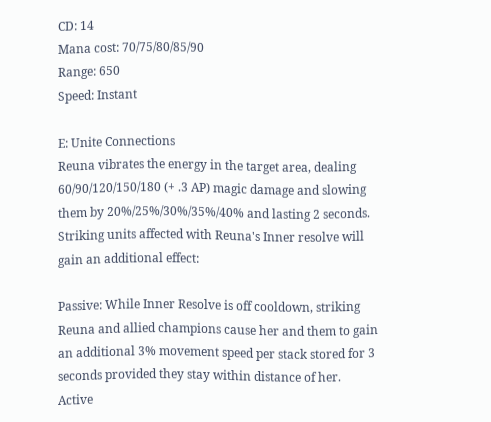CD: 14
Mana cost: 70/75/80/85/90
Range: 650
Speed: Instant

E: Unite Connections
Reuna vibrates the energy in the target area, dealing 60/90/120/150/180 (+ .3 AP) magic damage and slowing them by 20%/25%/30%/35%/40% and lasting 2 seconds. Striking units affected with Reuna's Inner resolve will gain an additional effect:

Passive: While Inner Resolve is off cooldown, striking Reuna and allied champions cause her and them to gain an additional 3% movement speed per stack stored for 3 seconds provided they stay within distance of her.
Active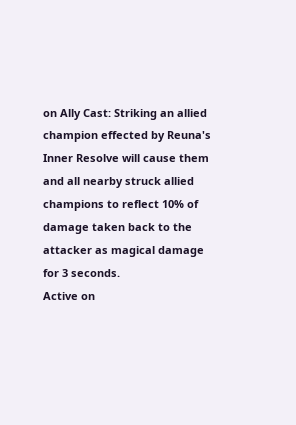on Ally Cast: Striking an allied champion effected by Reuna's Inner Resolve will cause them and all nearby struck allied champions to reflect 10% of damage taken back to the attacker as magical damage for 3 seconds.
Active on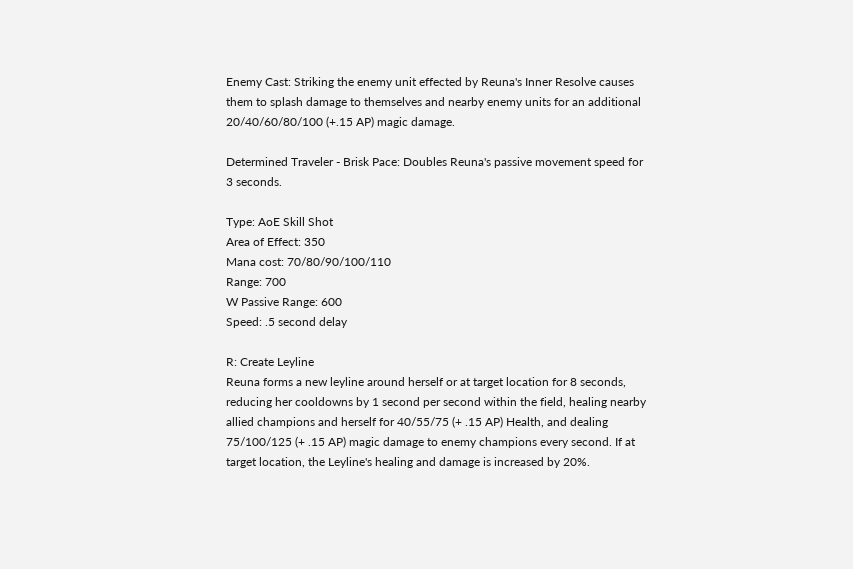Enemy Cast: Striking the enemy unit effected by Reuna's Inner Resolve causes them to splash damage to themselves and nearby enemy units for an additional 20/40/60/80/100 (+.15 AP) magic damage.

Determined Traveler - Brisk Pace: Doubles Reuna's passive movement speed for 3 seconds.

Type: AoE Skill Shot
Area of Effect: 350
Mana cost: 70/80/90/100/110
Range: 700
W Passive Range: 600
Speed: .5 second delay

R: Create Leyline
Reuna forms a new leyline around herself or at target location for 8 seconds, reducing her cooldowns by 1 second per second within the field, healing nearby allied champions and herself for 40/55/75 (+ .15 AP) Health, and dealing 75/100/125 (+ .15 AP) magic damage to enemy champions every second. If at target location, the Leyline's healing and damage is increased by 20%.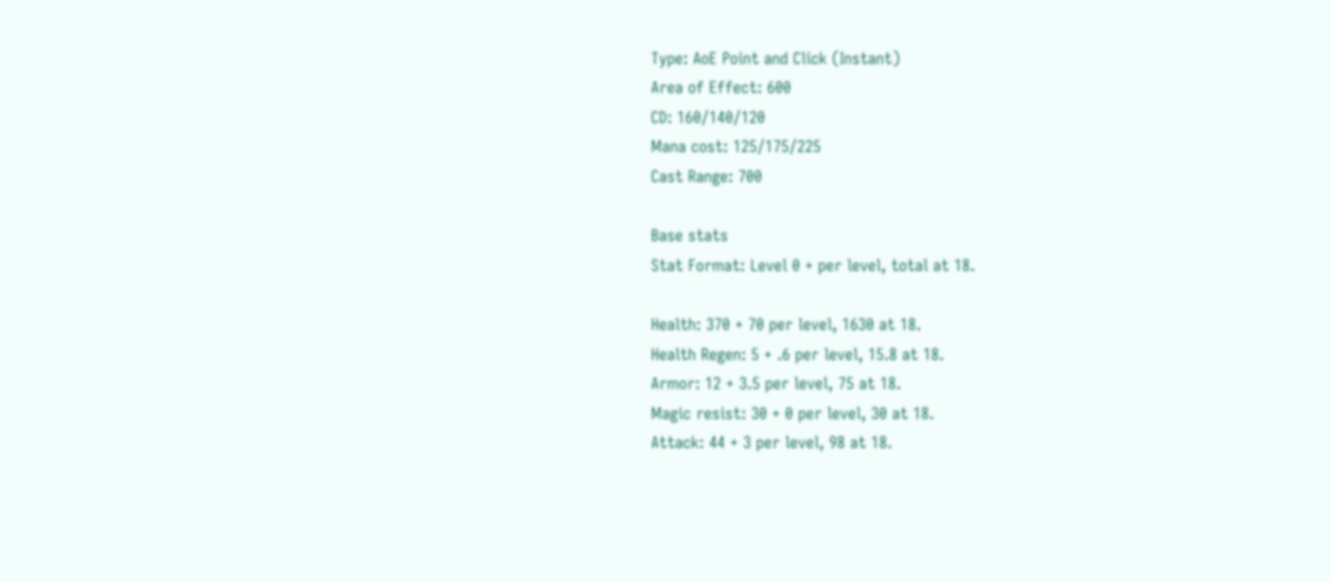Type: AoE Point and Click (Instant)
Area of Effect: 600
CD: 160/140/120
Mana cost: 125/175/225
Cast Range: 700

Base stats
Stat Format: Level 0 + per level, total at 18.

Health: 370 + 70 per level, 1630 at 18.
Health Regen: 5 + .6 per level, 15.8 at 18.
Armor: 12 + 3.5 per level, 75 at 18.
Magic resist: 30 + 0 per level, 30 at 18.
Attack: 44 + 3 per level, 98 at 18.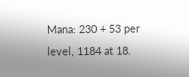Mana: 230 + 53 per level, 1184 at 18.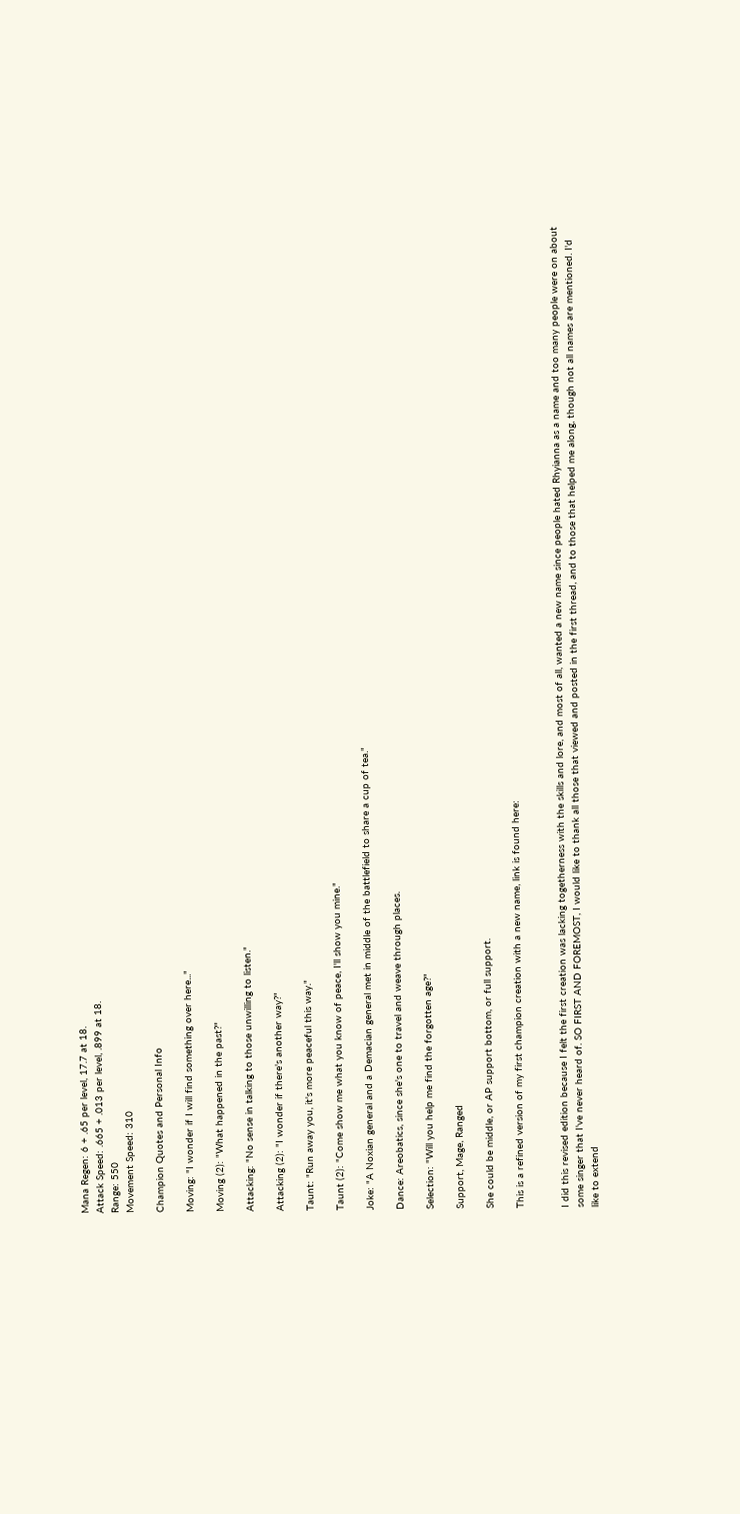Mana Regen: 6 + .65 per level, 17.7 at 18.
Attack Speed: .665 + .013 per level, .899 at 18.
Range: 550
Movement Speed: 310

Champion Quotes and Personal Info

Moving: "I wonder if I will find something over here..."

Moving (2): "What happened in the past?"

Attacking: "No sense in talking to those unwilling to listen."

Attacking (2): "I wonder if there's another way?"

Taunt: "Run away you, it's more peaceful this way."

Taunt (2): "Come show me what you know of peace, I'll show you mine."

Joke: "A Noxian general and a Demacian general met in middle of the battlefield to share a cup of tea."

Dance: Areobatics, since she's one to travel and weave through places.

Selection: "Will you help me find the forgotten age?"

Support, Mage, Ranged

She could be middle, or AP support bottom, or full support.

This is a refined version of my first champion creation with a new name, link is found here:


I did this revised edition because I felt the first creation was lacking togetherness with the skills and lore, and most of all, wanted a new name since people hated Rhyianna as a name and too many people were on about some singer that I've never heard of. SO FIRST AND FOREMOST, I would like to thank all those that viewed and posted in the first thread, and to those that helped me along, though not all names are mentioned. I'd like to extend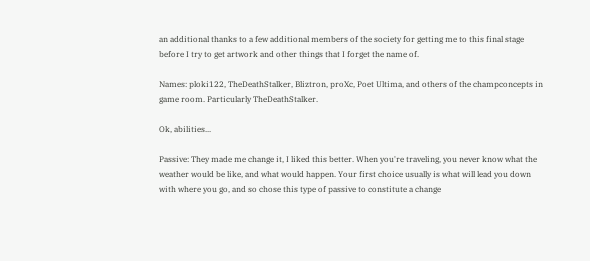an additional thanks to a few additional members of the society for getting me to this final stage before I try to get artwork and other things that I forget the name of.

Names: ploki122, TheDeathStalker, Bliztron, proXc, Poet Ultima, and others of the champconcepts in game room. Particularly TheDeathStalker.

Ok, abilities...

Passive: They made me change it, I liked this better. When you're traveling, you never know what the weather would be like, and what would happen. Your first choice usually is what will lead you down with where you go, and so chose this type of passive to constitute a change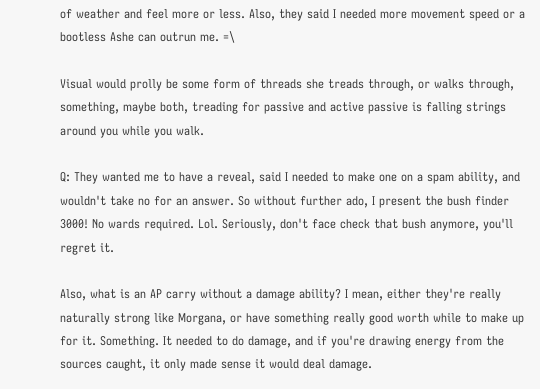of weather and feel more or less. Also, they said I needed more movement speed or a bootless Ashe can outrun me. =\

Visual would prolly be some form of threads she treads through, or walks through, something, maybe both, treading for passive and active passive is falling strings around you while you walk.

Q: They wanted me to have a reveal, said I needed to make one on a spam ability, and wouldn't take no for an answer. So without further ado, I present the bush finder 3000! No wards required. Lol. Seriously, don't face check that bush anymore, you'll regret it.

Also, what is an AP carry without a damage ability? I mean, either they're really naturally strong like Morgana, or have something really good worth while to make up for it. Something. It needed to do damage, and if you're drawing energy from the sources caught, it only made sense it would deal damage.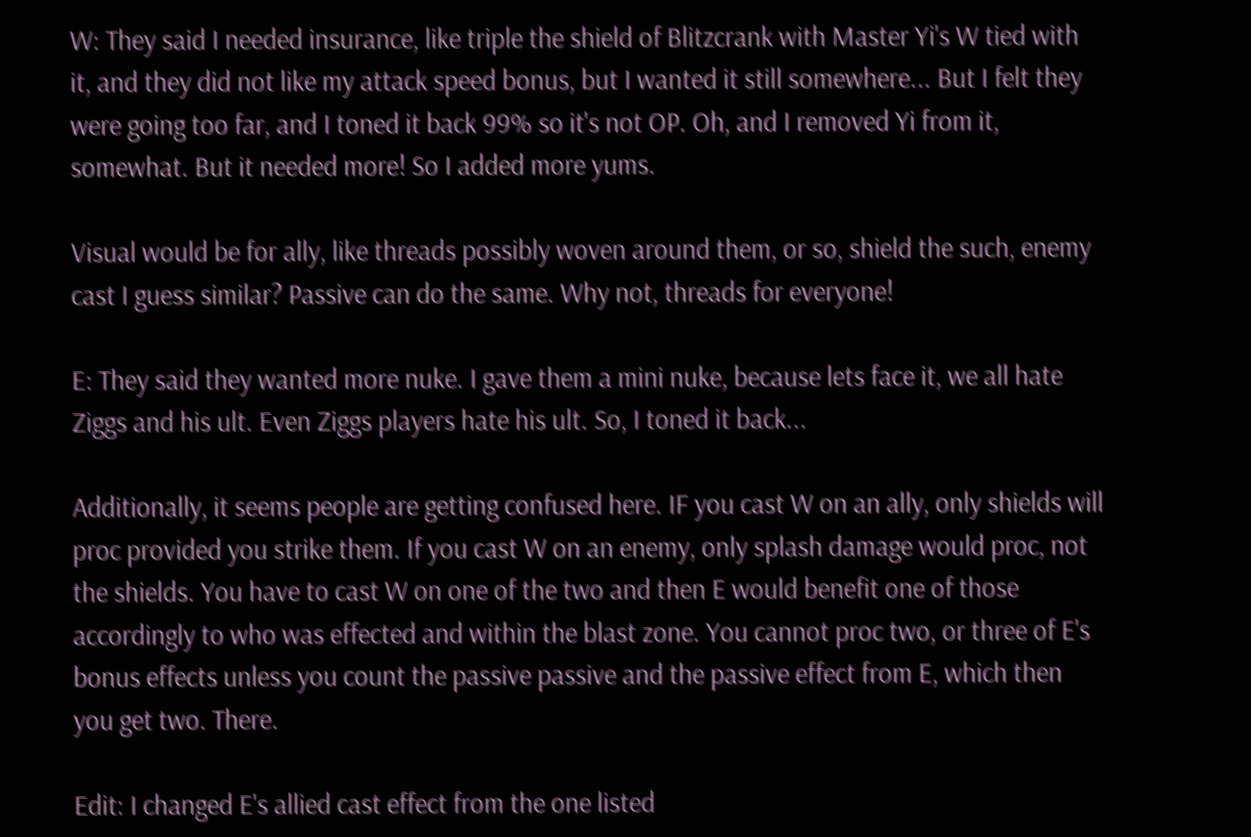W: They said I needed insurance, like triple the shield of Blitzcrank with Master Yi's W tied with it, and they did not like my attack speed bonus, but I wanted it still somewhere... But I felt they were going too far, and I toned it back 99% so it's not OP. Oh, and I removed Yi from it, somewhat. But it needed more! So I added more yums.

Visual would be for ally, like threads possibly woven around them, or so, shield the such, enemy cast I guess similar? Passive can do the same. Why not, threads for everyone!

E: They said they wanted more nuke. I gave them a mini nuke, because lets face it, we all hate Ziggs and his ult. Even Ziggs players hate his ult. So, I toned it back...

Additionally, it seems people are getting confused here. IF you cast W on an ally, only shields will proc provided you strike them. If you cast W on an enemy, only splash damage would proc, not the shields. You have to cast W on one of the two and then E would benefit one of those accordingly to who was effected and within the blast zone. You cannot proc two, or three of E's bonus effects unless you count the passive passive and the passive effect from E, which then you get two. There.

Edit: I changed E's allied cast effect from the one listed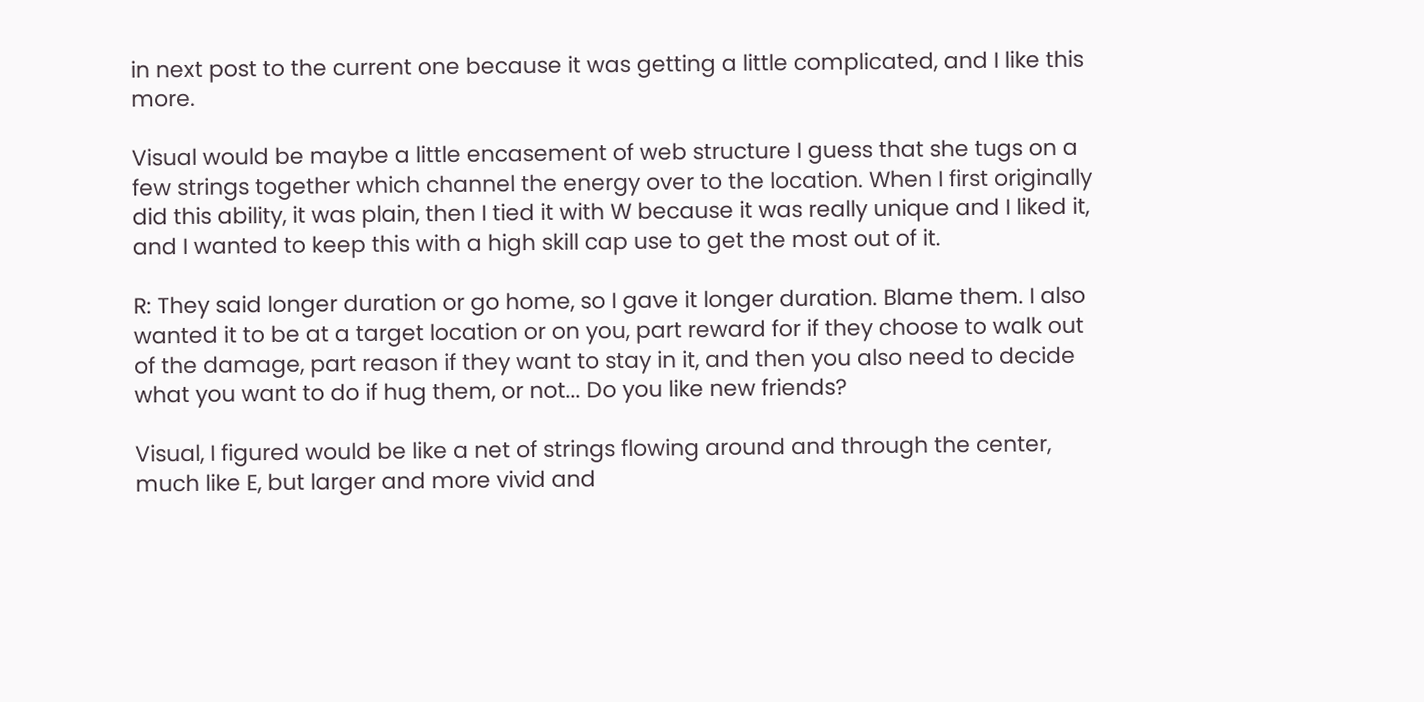in next post to the current one because it was getting a little complicated, and I like this more.

Visual would be maybe a little encasement of web structure I guess that she tugs on a few strings together which channel the energy over to the location. When I first originally did this ability, it was plain, then I tied it with W because it was really unique and I liked it, and I wanted to keep this with a high skill cap use to get the most out of it.

R: They said longer duration or go home, so I gave it longer duration. Blame them. I also wanted it to be at a target location or on you, part reward for if they choose to walk out of the damage, part reason if they want to stay in it, and then you also need to decide what you want to do if hug them, or not... Do you like new friends?

Visual, I figured would be like a net of strings flowing around and through the center, much like E, but larger and more vivid and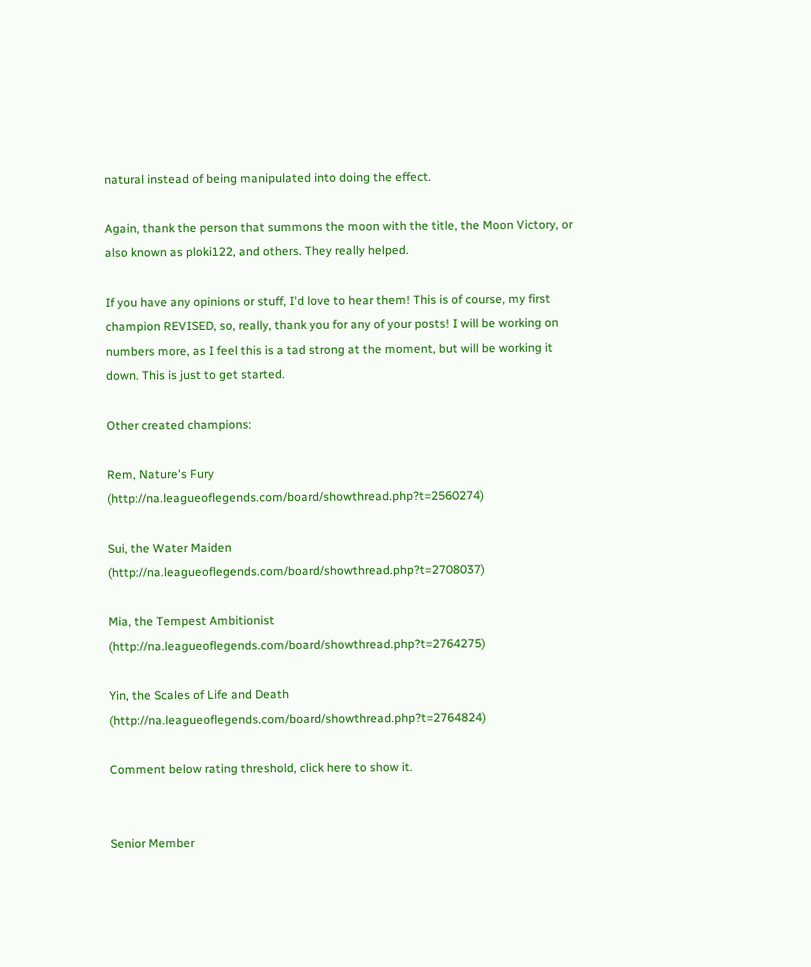natural instead of being manipulated into doing the effect.

Again, thank the person that summons the moon with the title, the Moon Victory, or also known as ploki122, and others. They really helped.

If you have any opinions or stuff, I'd love to hear them! This is of course, my first champion REVISED, so, really, thank you for any of your posts! I will be working on numbers more, as I feel this is a tad strong at the moment, but will be working it down. This is just to get started.

Other created champions:

Rem, Nature's Fury (http://na.leagueoflegends.com/board/showthread.php?t=2560274)

Sui, the Water Maiden (http://na.leagueoflegends.com/board/showthread.php?t=2708037)

Mia, the Tempest Ambitionist (http://na.leagueoflegends.com/board/showthread.php?t=2764275)

Yin, the Scales of Life and Death (http://na.leagueoflegends.com/board/showthread.php?t=2764824)

Comment below rating threshold, click here to show it.


Senior Member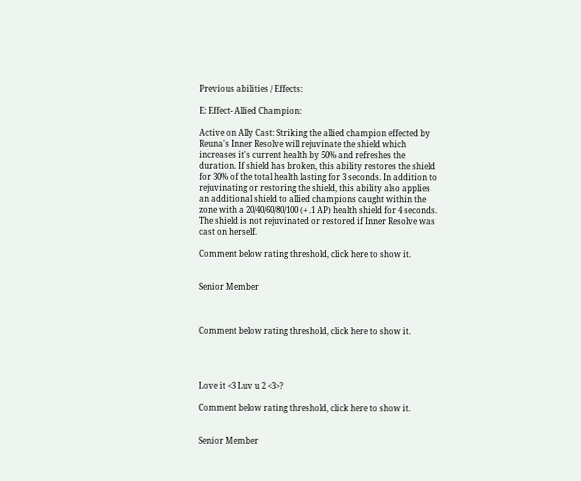Previous abilities / Effects:

E: Effect- Allied Champion:

Active on Ally Cast: Striking the allied champion effected by Reuna's Inner Resolve will rejuvinate the shield which increases it's current health by 50% and refreshes the duration. If shield has broken, this ability restores the shield for 30% of the total health lasting for 3 seconds. In addition to rejuvinating or restoring the shield, this ability also applies an additional shield to allied champions caught within the zone with a 20/40/60/80/100 (+ .1 AP) health shield for 4 seconds. The shield is not rejuvinated or restored if Inner Resolve was cast on herself.

Comment below rating threshold, click here to show it.


Senior Member



Comment below rating threshold, click here to show it.




Love it <3 Luv u 2 <3>?

Comment below rating threshold, click here to show it.


Senior Member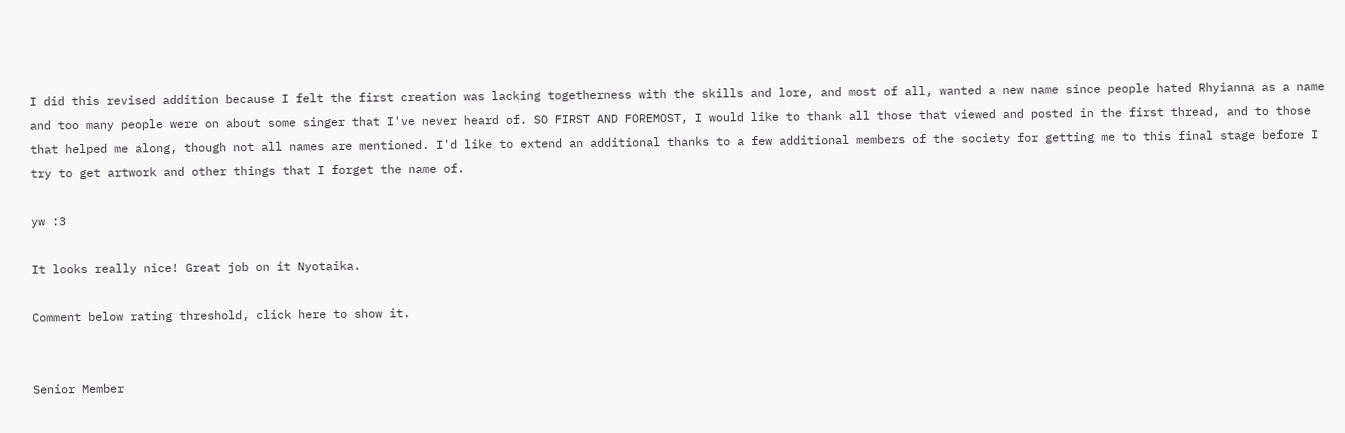I did this revised addition because I felt the first creation was lacking togetherness with the skills and lore, and most of all, wanted a new name since people hated Rhyianna as a name and too many people were on about some singer that I've never heard of. SO FIRST AND FOREMOST, I would like to thank all those that viewed and posted in the first thread, and to those that helped me along, though not all names are mentioned. I'd like to extend an additional thanks to a few additional members of the society for getting me to this final stage before I try to get artwork and other things that I forget the name of.

yw :3

It looks really nice! Great job on it Nyotaika.

Comment below rating threshold, click here to show it.


Senior Member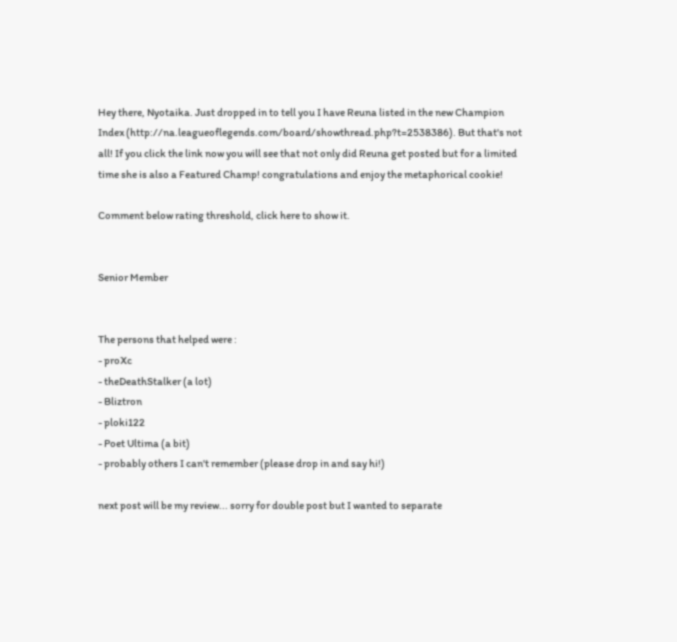Hey there, Nyotaika. Just dropped in to tell you I have Reuna listed in the new Champion Index (http://na.leagueoflegends.com/board/showthread.php?t=2538386). But that's not all! If you click the link now you will see that not only did Reuna get posted but for a limited time she is also a Featured Champ! congratulations and enjoy the metaphorical cookie!

Comment below rating threshold, click here to show it.


Senior Member


The persons that helped were :
- proXc
- theDeathStalker (a lot)
- Bliztron
- ploki122
- Poet Ultima (a bit)
- probably others I can't remember (please drop in and say hi!)

next post will be my review... sorry for double post but I wanted to separate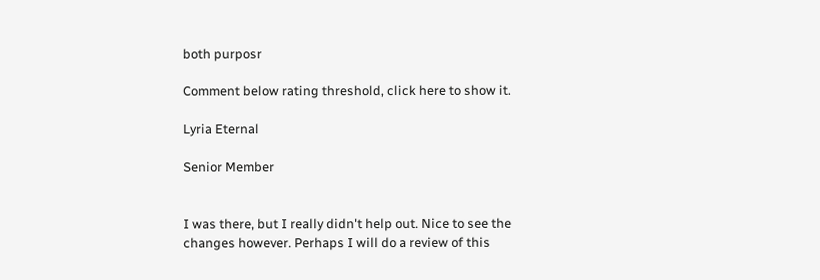both purposr

Comment below rating threshold, click here to show it.

Lyria Eternal

Senior Member


I was there, but I really didn't help out. Nice to see the changes however. Perhaps I will do a review of this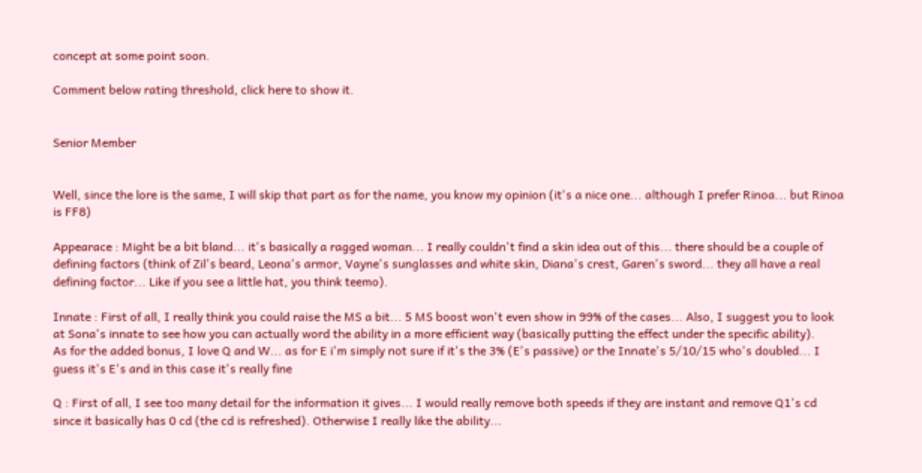concept at some point soon.

Comment below rating threshold, click here to show it.


Senior Member


Well, since the lore is the same, I will skip that part as for the name, you know my opinion (it's a nice one... although I prefer Rinoa... but Rinoa is FF8)

Appearace : Might be a bit bland... it's basically a ragged woman... I really couldn't find a skin idea out of this... there should be a couple of defining factors (think of Zil's beard, Leona's armor, Vayne's sunglasses and white skin, Diana's crest, Garen's sword... they all have a real defining factor... Like if you see a little hat, you think teemo).

Innate : First of all, I really think you could raise the MS a bit... 5 MS boost won't even show in 99% of the cases... Also, I suggest you to look at Sona's innate to see how you can actually word the ability in a more efficient way (basically putting the effect under the specific ability).
As for the added bonus, I love Q and W... as for E i'm simply not sure if it's the 3% (E's passive) or the Innate's 5/10/15 who's doubled... I guess it's E's and in this case it's really fine

Q : First of all, I see too many detail for the information it gives... I would really remove both speeds if they are instant and remove Q1's cd since it basically has 0 cd (the cd is refreshed). Otherwise I really like the ability...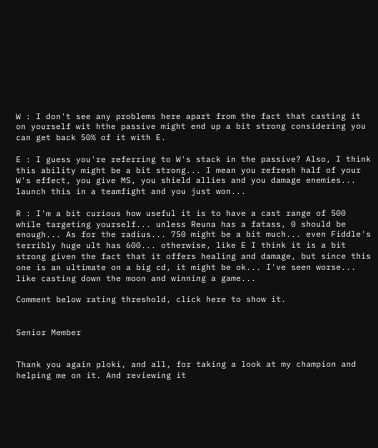W : I don't see any problems here apart from the fact that casting it on yourself wit hthe passive might end up a bit strong considering you can get back 50% of it with E.

E : I guess you're referring to W's stack in the passive? Also, I think this ability might be a bit strong... I mean you refresh half of your W's effect, you give MS, you shield allies and you damage enemies... launch this in a teamfight and you just won...

R : I'm a bit curious how useful it is to have a cast range of 500 while targeting yourself... unless Reuna has a fatass, 0 should be enough... As for the radius... 750 might be a bit much... even Fiddle's terribly huge ult has 600... otherwise, like E I think it is a bit strong given the fact that it offers healing and damage, but since this one is an ultimate on a big cd, it might be ok... I've seen worse... like casting down the moon and winning a game...

Comment below rating threshold, click here to show it.


Senior Member


Thank you again ploki, and all, for taking a look at my champion and helping me on it. And reviewing it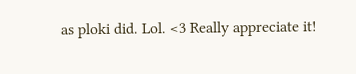as ploki did. Lol. <3 Really appreciate it!